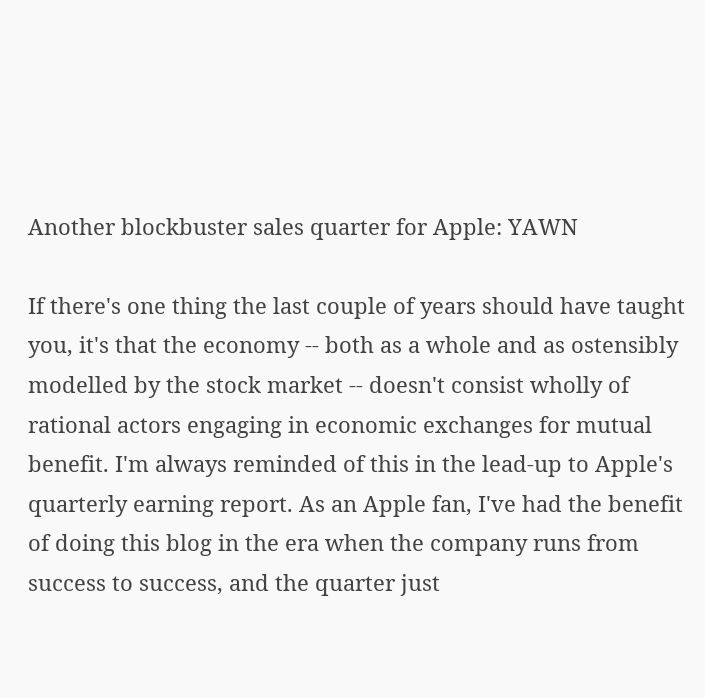Another blockbuster sales quarter for Apple: YAWN

If there's one thing the last couple of years should have taught you, it's that the economy -- both as a whole and as ostensibly modelled by the stock market -- doesn't consist wholly of rational actors engaging in economic exchanges for mutual benefit. I'm always reminded of this in the lead-up to Apple's quarterly earning report. As an Apple fan, I've had the benefit of doing this blog in the era when the company runs from success to success, and the quarter just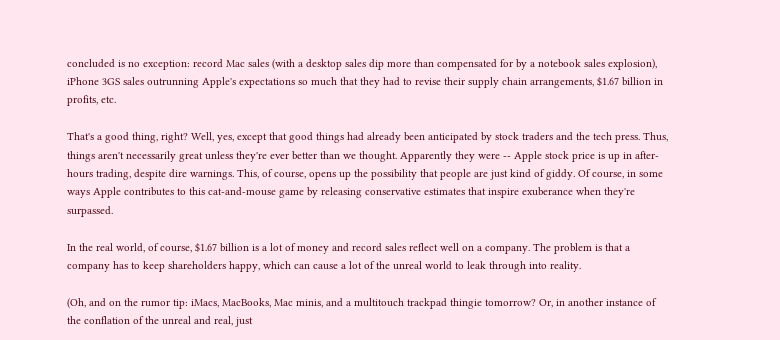concluded is no exception: record Mac sales (with a desktop sales dip more than compensated for by a notebook sales explosion), iPhone 3GS sales outrunning Apple's expectations so much that they had to revise their supply chain arrangements, $1.67 billion in profits, etc.

That's a good thing, right? Well, yes, except that good things had already been anticipated by stock traders and the tech press. Thus, things aren't necessarily great unless they're ever better than we thought. Apparently they were -- Apple stock price is up in after-hours trading, despite dire warnings. This, of course, opens up the possibility that people are just kind of giddy. Of course, in some ways Apple contributes to this cat-and-mouse game by releasing conservative estimates that inspire exuberance when they're surpassed.

In the real world, of course, $1.67 billion is a lot of money and record sales reflect well on a company. The problem is that a company has to keep shareholders happy, which can cause a lot of the unreal world to leak through into reality.

(Oh, and on the rumor tip: iMacs, MacBooks, Mac minis, and a multitouch trackpad thingie tomorrow? Or, in another instance of the conflation of the unreal and real, just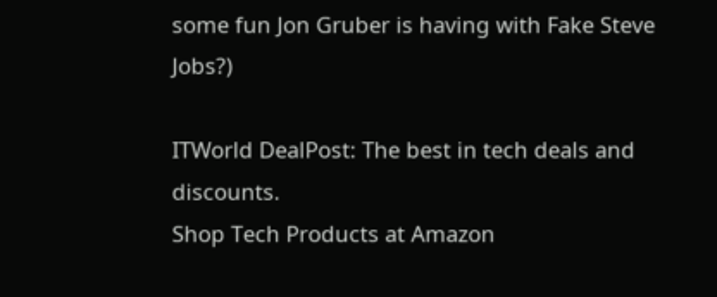some fun Jon Gruber is having with Fake Steve Jobs?)

ITWorld DealPost: The best in tech deals and discounts.
Shop Tech Products at Amazon